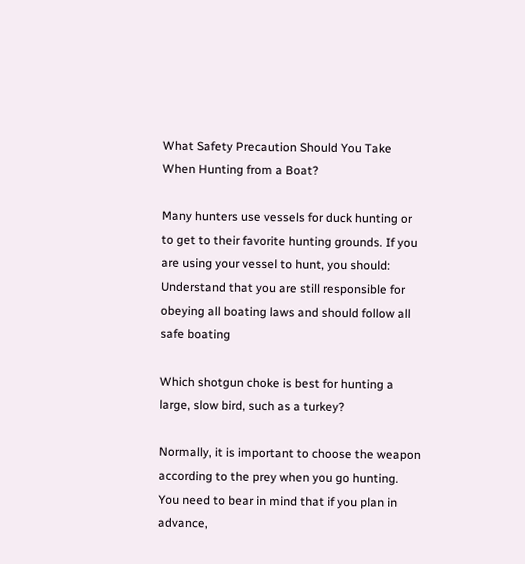What Safety Precaution Should You Take When Hunting from a Boat?

Many hunters use vessels for duck hunting or to get to their favorite hunting grounds. If you are using your vessel to hunt, you should: Understand that you are still responsible for obeying all boating laws and should follow all safe boating

Which shotgun choke is best for hunting a large, slow bird, such as a turkey?

Normally, it is important to choose the weapon according to the prey when you go hunting. You need to bear in mind that if you plan in advance,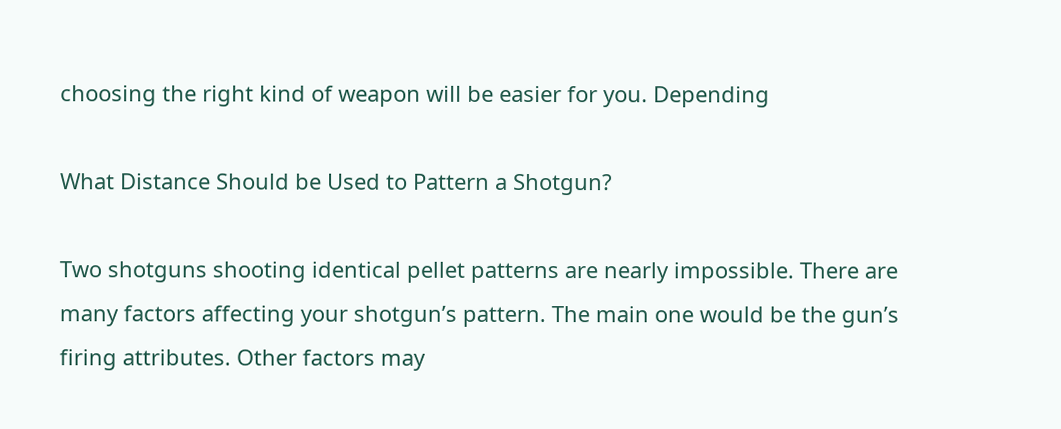choosing the right kind of weapon will be easier for you. Depending

What Distance Should be Used to Pattern a Shotgun?

Two shotguns shooting identical pellet patterns are nearly impossible. There are many factors affecting your shotgun’s pattern. The main one would be the gun’s firing attributes. Other factors may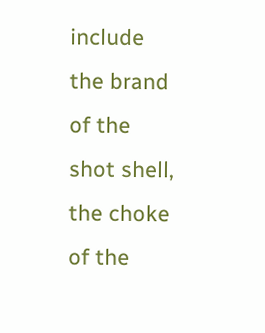include the brand of the shot shell, the choke of the